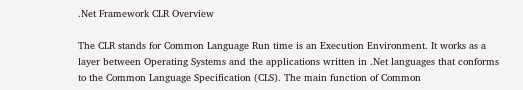.Net Framework CLR Overview

The CLR stands for Common Language Run time is an Execution Environment. It works as a layer between Operating Systems and the applications written in .Net languages that conforms to the Common Language Specification (CLS). The main function of Common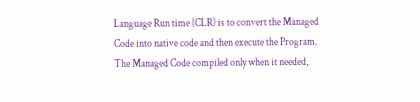Language Run time (CLR) is to convert the Managed Code into native code and then execute the Program. The Managed Code compiled only when it needed,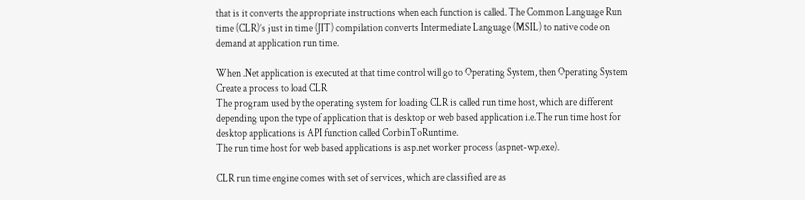that is it converts the appropriate instructions when each function is called. The Common Language Run time (CLR)’s just in time (JIT) compilation converts Intermediate Language (MSIL) to native code on demand at application run time.

When .Net application is executed at that time control will go to Operating System, then Operating System Create a process to load CLR
The program used by the operating system for loading CLR is called run time host, which are different depending upon the type of application that is desktop or web based application i.e.The run time host for desktop applications is API function called CorbinToRuntime.
The run time host for web based applications is asp.net worker process (aspnet-wp.exe).

CLR run time engine comes with set of services, which are classified are as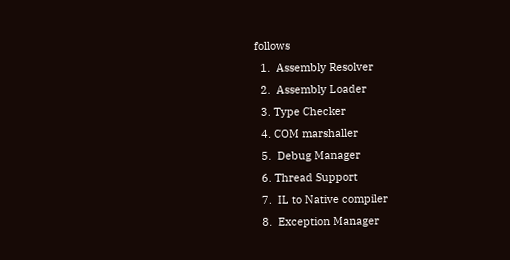follows
  1.  Assembly Resolver
  2.  Assembly Loader
  3. Type Checker
  4. COM marshaller
  5.  Debug Manager
  6. Thread Support
  7.  IL to Native compiler
  8.  Exception Manager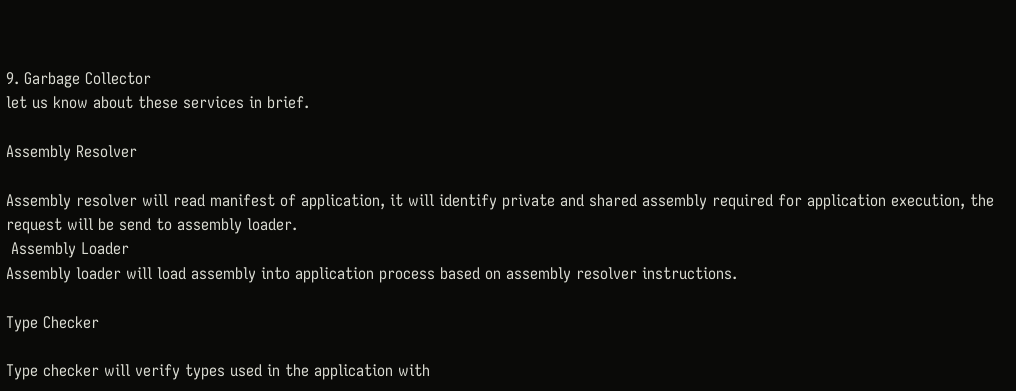9. Garbage Collector
let us know about these services in brief.

Assembly Resolver

Assembly resolver will read manifest of application, it will identify private and shared assembly required for application execution, the request will be send to assembly loader.
 Assembly Loader
Assembly loader will load assembly into application process based on assembly resolver instructions.

Type Checker

Type checker will verify types used in the application with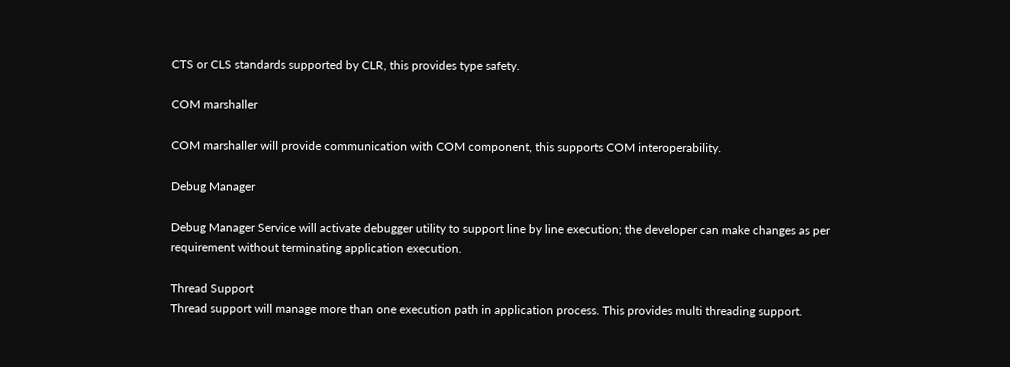CTS or CLS standards supported by CLR, this provides type safety.

COM marshaller

COM marshaller will provide communication with COM component, this supports COM interoperability.

Debug Manager

Debug Manager Service will activate debugger utility to support line by line execution; the developer can make changes as per requirement without terminating application execution.

Thread Support
Thread support will manage more than one execution path in application process. This provides multi threading support.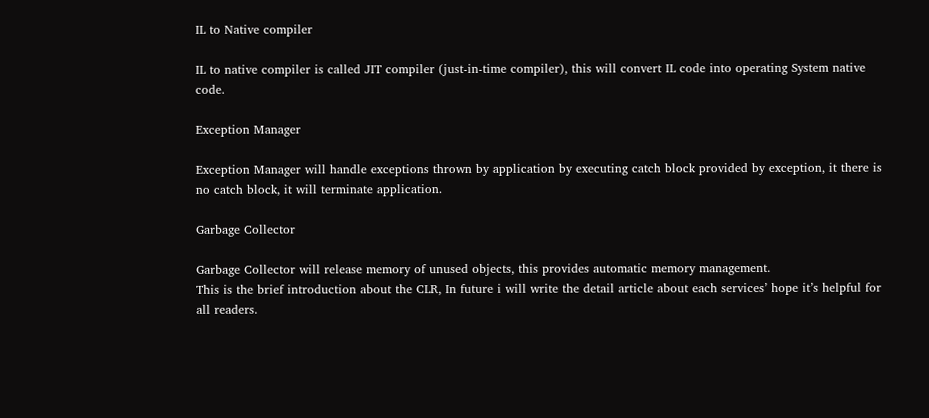IL to Native compiler

IL to native compiler is called JIT compiler (just-in-time compiler), this will convert IL code into operating System native code.

Exception Manager

Exception Manager will handle exceptions thrown by application by executing catch block provided by exception, it there is no catch block, it will terminate application.

Garbage Collector

Garbage Collector will release memory of unused objects, this provides automatic memory management.
This is the brief introduction about the CLR, In future i will write the detail article about each services’ hope it’s helpful for all readers.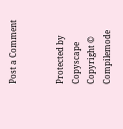Post a Comment


Protected by Copyscape
Copyright © Compilemode